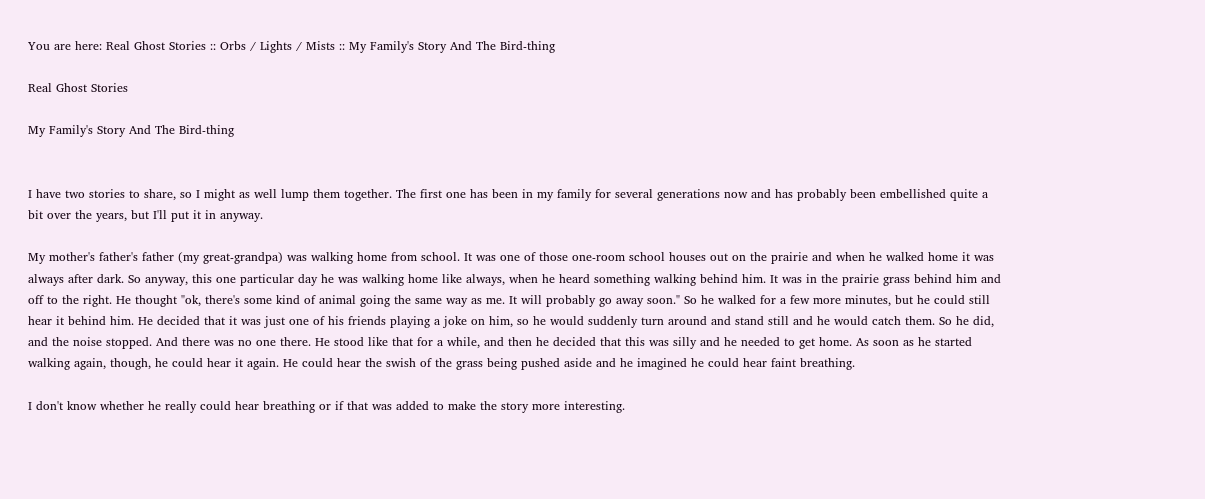You are here: Real Ghost Stories :: Orbs / Lights / Mists :: My Family's Story And The Bird-thing

Real Ghost Stories

My Family's Story And The Bird-thing


I have two stories to share, so I might as well lump them together. The first one has been in my family for several generations now and has probably been embellished quite a bit over the years, but I'll put it in anyway.

My mother's father's father (my great-grandpa) was walking home from school. It was one of those one-room school houses out on the prairie and when he walked home it was always after dark. So anyway, this one particular day he was walking home like always, when he heard something walking behind him. It was in the prairie grass behind him and off to the right. He thought "ok, there's some kind of animal going the same way as me. It will probably go away soon." So he walked for a few more minutes, but he could still hear it behind him. He decided that it was just one of his friends playing a joke on him, so he would suddenly turn around and stand still and he would catch them. So he did, and the noise stopped. And there was no one there. He stood like that for a while, and then he decided that this was silly and he needed to get home. As soon as he started walking again, though, he could hear it again. He could hear the swish of the grass being pushed aside and he imagined he could hear faint breathing.

I don't know whether he really could hear breathing or if that was added to make the story more interesting.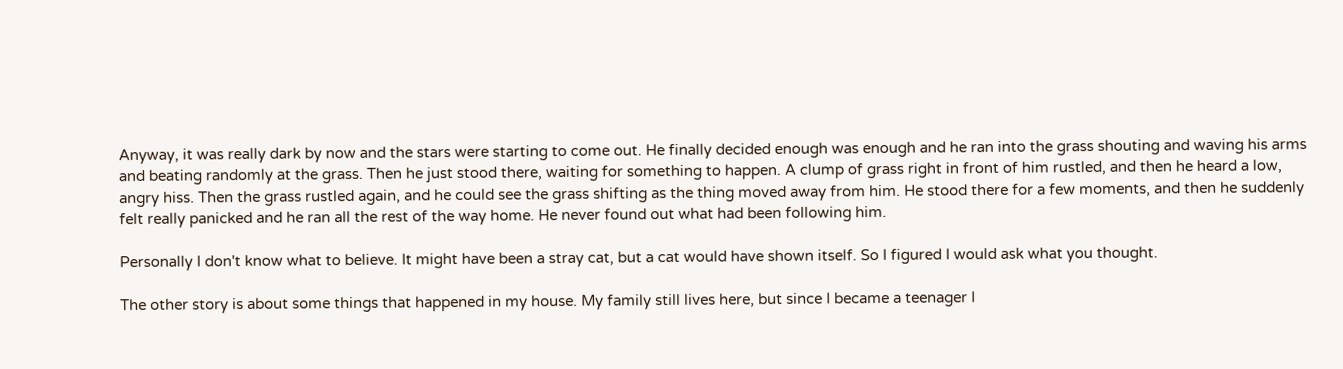Anyway, it was really dark by now and the stars were starting to come out. He finally decided enough was enough and he ran into the grass shouting and waving his arms and beating randomly at the grass. Then he just stood there, waiting for something to happen. A clump of grass right in front of him rustled, and then he heard a low, angry hiss. Then the grass rustled again, and he could see the grass shifting as the thing moved away from him. He stood there for a few moments, and then he suddenly felt really panicked and he ran all the rest of the way home. He never found out what had been following him.

Personally I don't know what to believe. It might have been a stray cat, but a cat would have shown itself. So I figured I would ask what you thought.

The other story is about some things that happened in my house. My family still lives here, but since I became a teenager I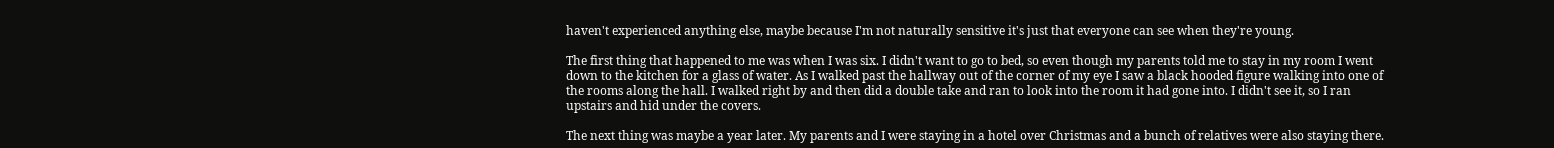haven't experienced anything else, maybe because I'm not naturally sensitive it's just that everyone can see when they're young.

The first thing that happened to me was when I was six. I didn't want to go to bed, so even though my parents told me to stay in my room I went down to the kitchen for a glass of water. As I walked past the hallway out of the corner of my eye I saw a black hooded figure walking into one of the rooms along the hall. I walked right by and then did a double take and ran to look into the room it had gone into. I didn't see it, so I ran upstairs and hid under the covers.

The next thing was maybe a year later. My parents and I were staying in a hotel over Christmas and a bunch of relatives were also staying there.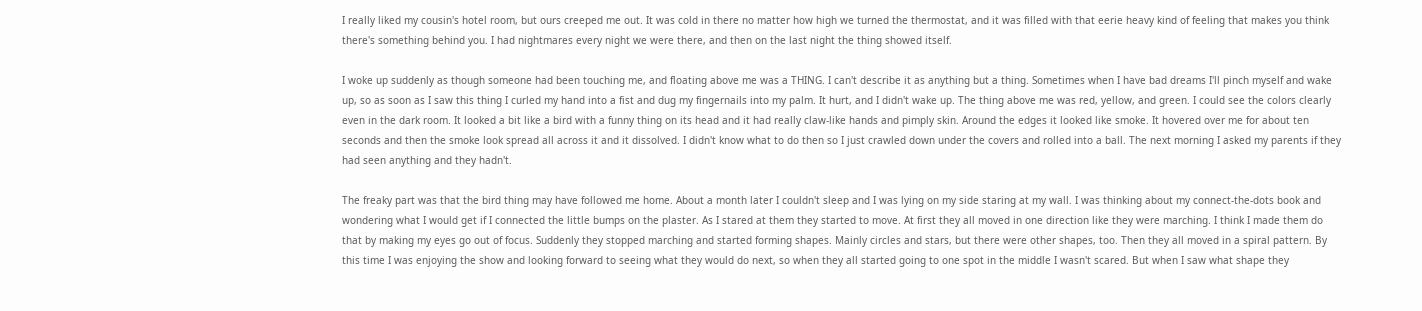I really liked my cousin's hotel room, but ours creeped me out. It was cold in there no matter how high we turned the thermostat, and it was filled with that eerie heavy kind of feeling that makes you think there's something behind you. I had nightmares every night we were there, and then on the last night the thing showed itself.

I woke up suddenly as though someone had been touching me, and floating above me was a THING. I can't describe it as anything but a thing. Sometimes when I have bad dreams I'll pinch myself and wake up, so as soon as I saw this thing I curled my hand into a fist and dug my fingernails into my palm. It hurt, and I didn't wake up. The thing above me was red, yellow, and green. I could see the colors clearly even in the dark room. It looked a bit like a bird with a funny thing on its head and it had really claw-like hands and pimply skin. Around the edges it looked like smoke. It hovered over me for about ten seconds and then the smoke look spread all across it and it dissolved. I didn't know what to do then so I just crawled down under the covers and rolled into a ball. The next morning I asked my parents if they had seen anything and they hadn't.

The freaky part was that the bird thing may have followed me home. About a month later I couldn't sleep and I was lying on my side staring at my wall. I was thinking about my connect-the-dots book and wondering what I would get if I connected the little bumps on the plaster. As I stared at them they started to move. At first they all moved in one direction like they were marching. I think I made them do that by making my eyes go out of focus. Suddenly they stopped marching and started forming shapes. Mainly circles and stars, but there were other shapes, too. Then they all moved in a spiral pattern. By this time I was enjoying the show and looking forward to seeing what they would do next, so when they all started going to one spot in the middle I wasn't scared. But when I saw what shape they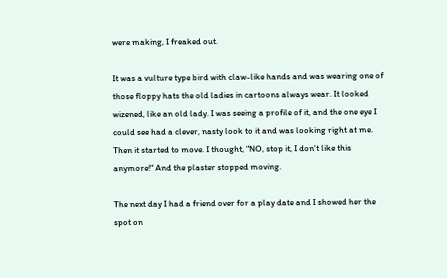were making, I freaked out.

It was a vulture type bird with claw-like hands and was wearing one of those floppy hats the old ladies in cartoons always wear. It looked wizened, like an old lady. I was seeing a profile of it, and the one eye I could see had a clever, nasty look to it and was looking right at me. Then it started to move. I thought, "NO, stop it, I don't like this anymore!" And the plaster stopped moving.

The next day I had a friend over for a play date and I showed her the spot on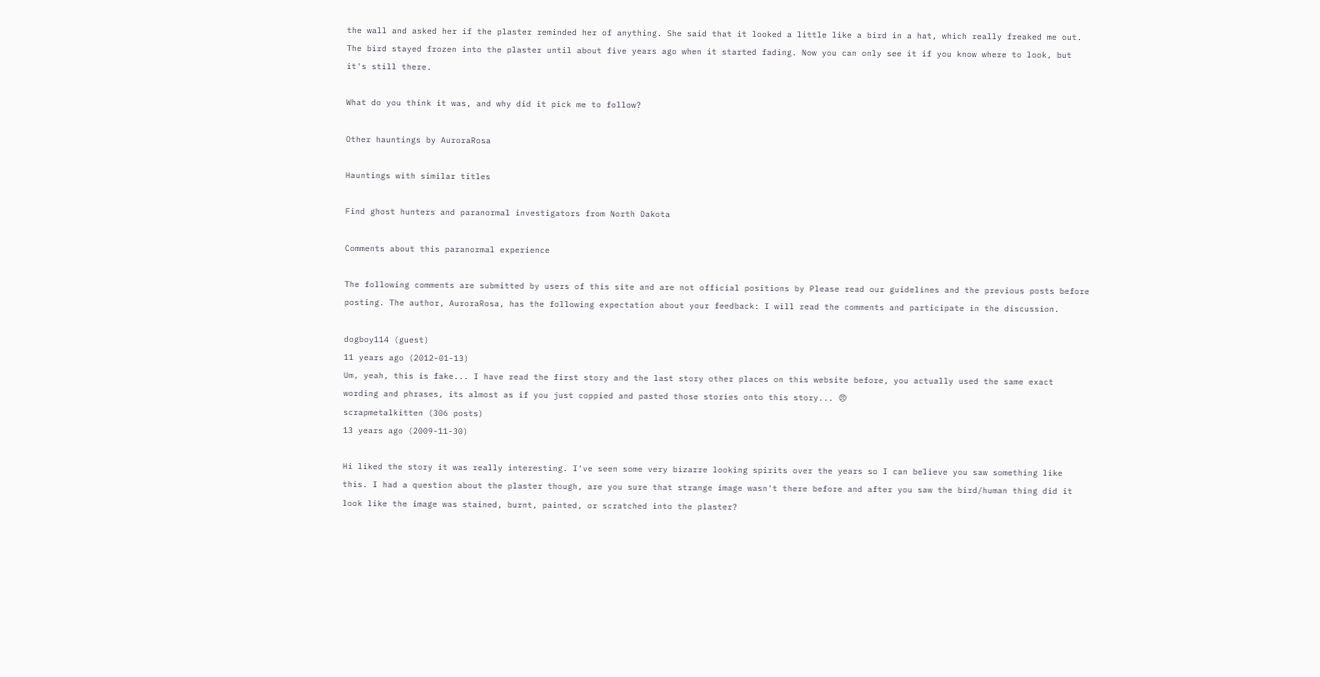the wall and asked her if the plaster reminded her of anything. She said that it looked a little like a bird in a hat, which really freaked me out. The bird stayed frozen into the plaster until about five years ago when it started fading. Now you can only see it if you know where to look, but it's still there.

What do you think it was, and why did it pick me to follow?

Other hauntings by AuroraRosa

Hauntings with similar titles

Find ghost hunters and paranormal investigators from North Dakota

Comments about this paranormal experience

The following comments are submitted by users of this site and are not official positions by Please read our guidelines and the previous posts before posting. The author, AuroraRosa, has the following expectation about your feedback: I will read the comments and participate in the discussion.

dogboy114 (guest)
11 years ago (2012-01-13)
Um, yeah, this is fake... I have read the first story and the last story other places on this website before, you actually used the same exact wording and phrases, its almost as if you just coppied and pasted those stories onto this story... 😠
scrapmetalkitten (306 posts)
13 years ago (2009-11-30)

Hi liked the story it was really interesting. I've seen some very bizarre looking spirits over the years so I can believe you saw something like this. I had a question about the plaster though, are you sure that strange image wasn't there before and after you saw the bird/human thing did it look like the image was stained, burnt, painted, or scratched into the plaster?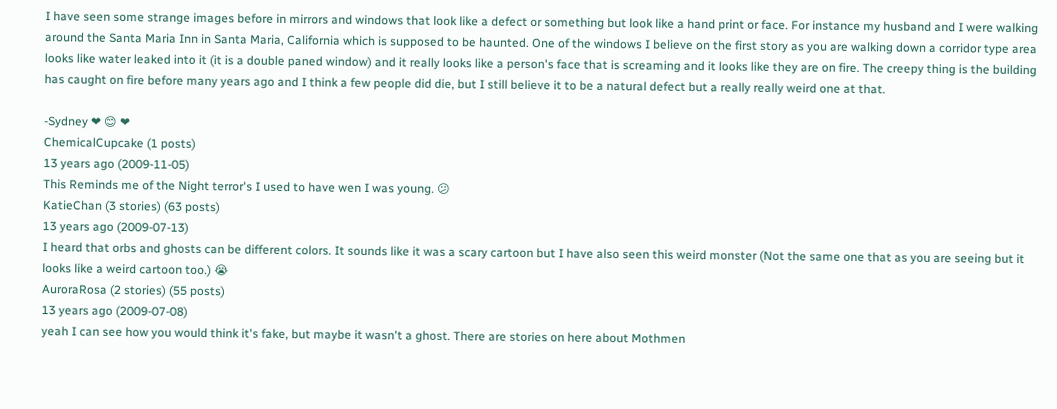I have seen some strange images before in mirrors and windows that look like a defect or something but look like a hand print or face. For instance my husband and I were walking around the Santa Maria Inn in Santa Maria, California which is supposed to be haunted. One of the windows I believe on the first story as you are walking down a corridor type area looks like water leaked into it (it is a double paned window) and it really looks like a person's face that is screaming and it looks like they are on fire. The creepy thing is the building has caught on fire before many years ago and I think a few people did die, but I still believe it to be a natural defect but a really really weird one at that.

-Sydney ❤ 😊 ❤
ChemicalCupcake (1 posts)
13 years ago (2009-11-05)
This Reminds me of the Night terror's I used to have wen I was young. 😕
KatieChan (3 stories) (63 posts)
13 years ago (2009-07-13)
I heard that orbs and ghosts can be different colors. It sounds like it was a scary cartoon but I have also seen this weird monster (Not the same one that as you are seeing but it looks like a weird cartoon too.) 😭
AuroraRosa (2 stories) (55 posts)
13 years ago (2009-07-08)
yeah I can see how you would think it's fake, but maybe it wasn't a ghost. There are stories on here about Mothmen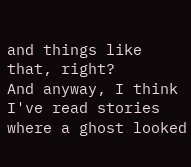and things like that, right?
And anyway, I think I've read stories where a ghost looked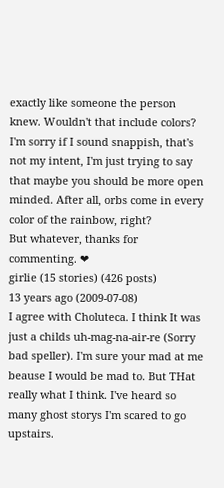exactly like someone the person knew. Wouldn't that include colors?
I'm sorry if I sound snappish, that's not my intent, I'm just trying to say that maybe you should be more open minded. After all, orbs come in every color of the rainbow, right?
But whatever, thanks for commenting. ❤
girlie (15 stories) (426 posts)
13 years ago (2009-07-08)
I agree with Choluteca. I think It was just a childs uh-mag-na-air-re (Sorry bad speller). I'm sure your mad at me beause I would be mad to. But THat really what I think. I've heard so many ghost storys I'm scared to go upstairs.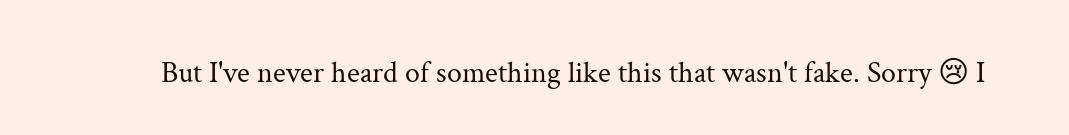But I've never heard of something like this that wasn't fake. Sorry 😢 I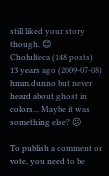still liked your story though. 😊
Cholulteca (148 posts)
13 years ago (2009-07-08)
hmm.dunno but never heard about ghost in colors... Maybe it was something else? 😕

To publish a comment or vote, you need to be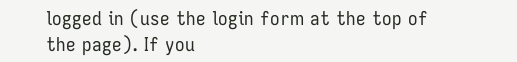logged in (use the login form at the top of the page). If you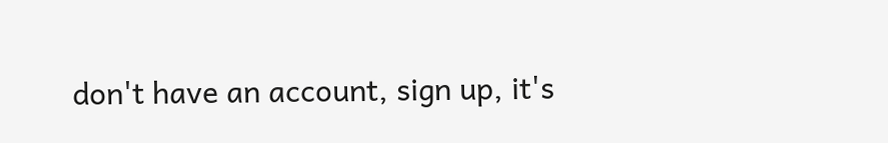don't have an account, sign up, it's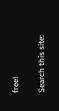free!

Search this site: